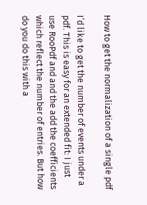How to get the normalization of a single pdf

I’d like to get the number of events under a pdf. This is easy for an extended fit: I just use RooPdf and and the add the coefficients which reflect the number of entries. But how do you do this with a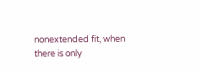nonextended fit, when there is only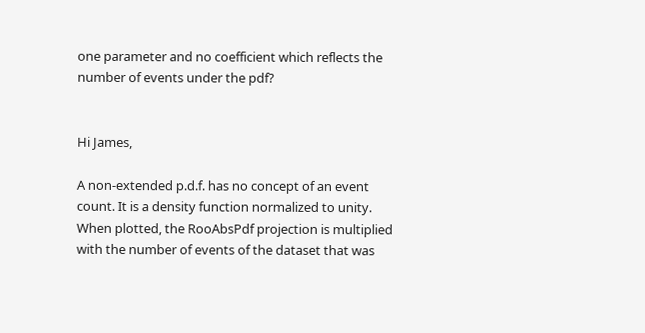one parameter and no coefficient which reflects the number of events under the pdf?


Hi James,

A non-extended p.d.f. has no concept of an event count. It is a density function normalized to unity. When plotted, the RooAbsPdf projection is multiplied with the number of events of the dataset that was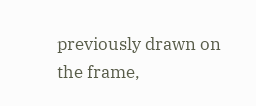previously drawn on the frame,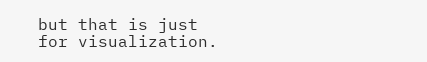but that is just for visualization.